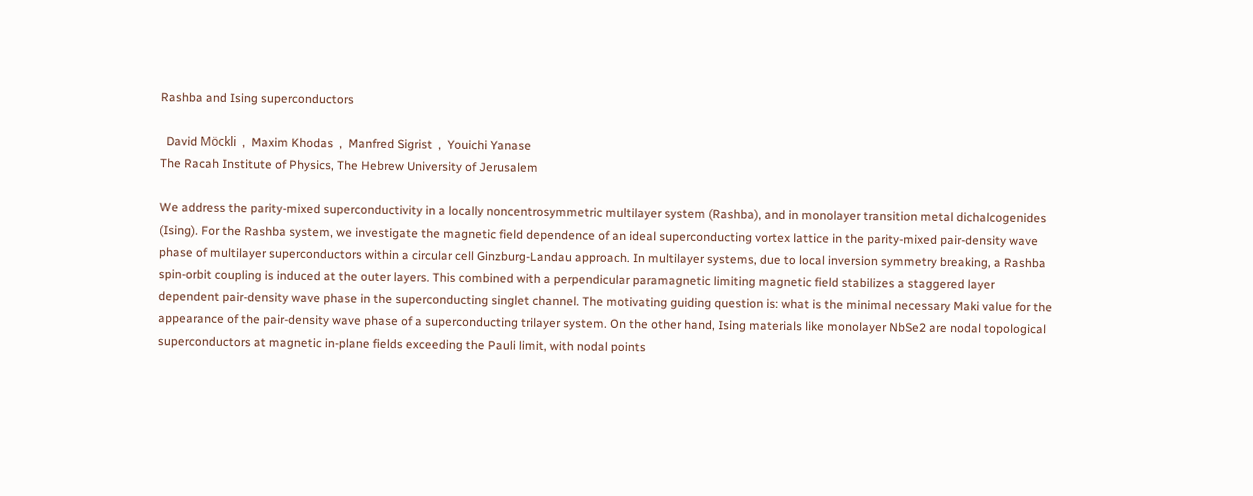Rashba and Ising superconductors

  David Möckli  ,  Maxim Khodas  ,  Manfred Sigrist  ,  Youichi Yanase
The Racah Institute of Physics, The Hebrew University of Jerusalem

We address the parity-mixed superconductivity in a locally noncentrosymmetric multilayer system (Rashba), and in monolayer transition metal dichalcogenides (Ising). For the Rashba system, we investigate the magnetic field dependence of an ideal superconducting vortex lattice in the parity-mixed pair-density wave phase of multilayer superconductors within a circular cell Ginzburg-Landau approach. In multilayer systems, due to local inversion symmetry breaking, a Rashba spin-orbit coupling is induced at the outer layers. This combined with a perpendicular paramagnetic limiting magnetic field stabilizes a staggered layer dependent pair-density wave phase in the superconducting singlet channel. The motivating guiding question is: what is the minimal necessary Maki value for the appearance of the pair-density wave phase of a superconducting trilayer system. On the other hand, Ising materials like monolayer NbSe2 are nodal topological superconductors at magnetic in-plane fields exceeding the Pauli limit, with nodal points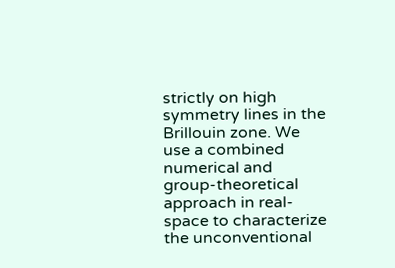strictly on high symmetry lines in the Brillouin zone. We use a combined numerical and group-theoretical approach in real-space to characterize the unconventional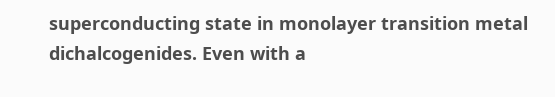superconducting state in monolayer transition metal dichalcogenides. Even with a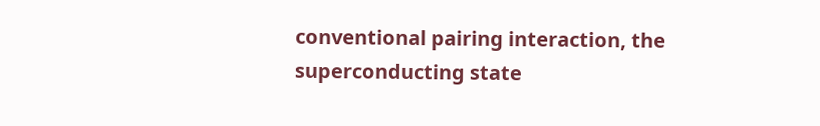conventional pairing interaction, the superconducting state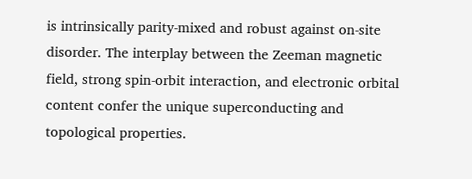is intrinsically parity-mixed and robust against on-site disorder. The interplay between the Zeeman magnetic field, strong spin-orbit interaction, and electronic orbital content confer the unique superconducting and topological properties.